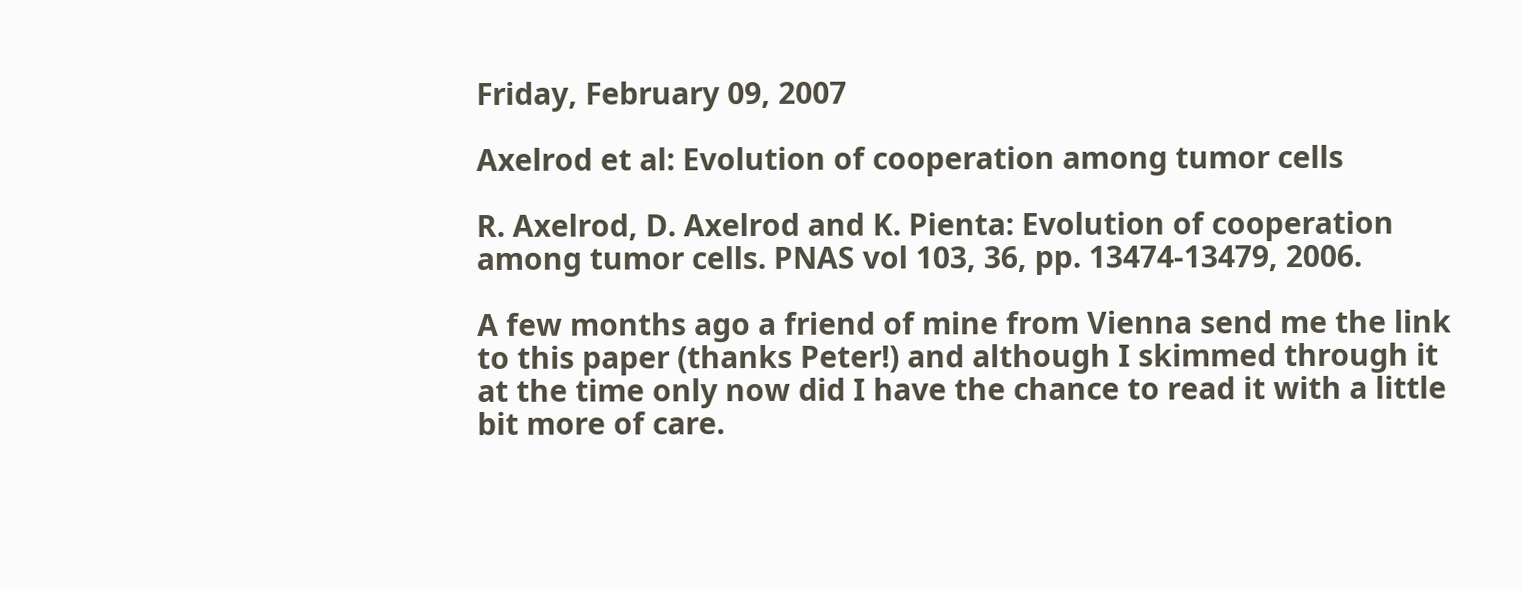Friday, February 09, 2007

Axelrod et al: Evolution of cooperation among tumor cells

R. Axelrod, D. Axelrod and K. Pienta: Evolution of cooperation among tumor cells. PNAS vol 103, 36, pp. 13474-13479, 2006.

A few months ago a friend of mine from Vienna send me the link to this paper (thanks Peter!) and although I skimmed through it at the time only now did I have the chance to read it with a little bit more of care.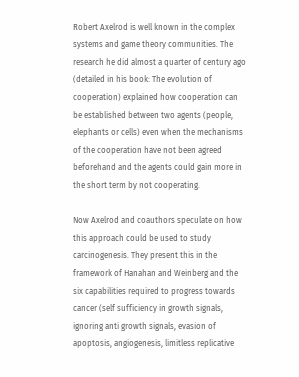Robert Axelrod is well known in the complex systems and game theory communities. The research he did almost a quarter of century ago (detailed in his book: The evolution of cooperation) explained how cooperation can be established between two agents (people, elephants or cells) even when the mechanisms of the cooperation have not been agreed beforehand and the agents could gain more in the short term by not cooperating.

Now Axelrod and coauthors speculate on how this approach could be used to study carcinogenesis. They present this in the framework of Hanahan and Weinberg and the six capabilities required to progress towards cancer (self sufficiency in growth signals, ignoring anti growth signals, evasion of apoptosis, angiogenesis, limitless replicative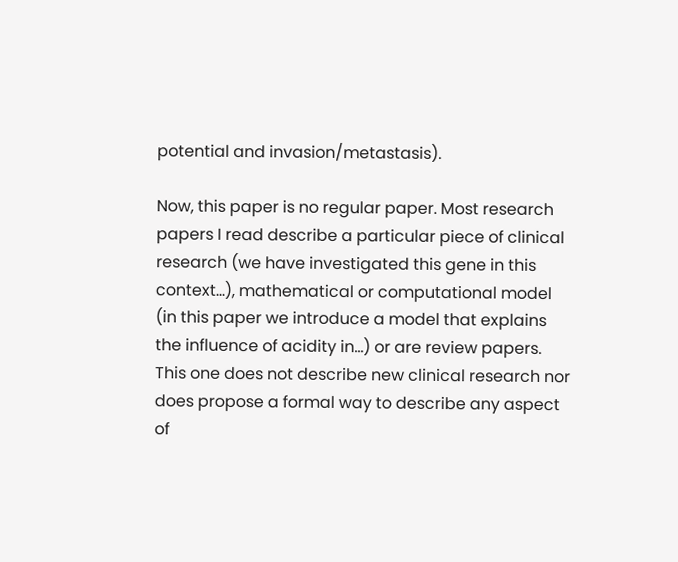potential and invasion/metastasis).

Now, this paper is no regular paper. Most research papers I read describe a particular piece of clinical research (we have investigated this gene in this context...), mathematical or computational model (in this paper we introduce a model that explains the influence of acidity in...) or are review papers. This one does not describe new clinical research nor does propose a formal way to describe any aspect of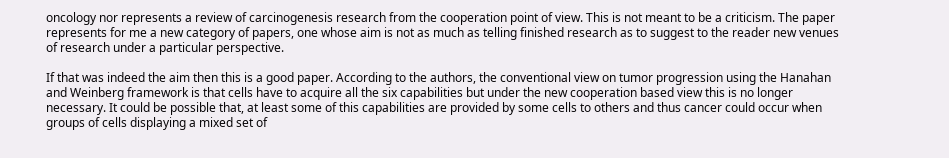oncology nor represents a review of carcinogenesis research from the cooperation point of view. This is not meant to be a criticism. The paper represents for me a new category of papers, one whose aim is not as much as telling finished research as to suggest to the reader new venues of research under a particular perspective.

If that was indeed the aim then this is a good paper. According to the authors, the conventional view on tumor progression using the Hanahan and Weinberg framework is that cells have to acquire all the six capabilities but under the new cooperation based view this is no longer necessary. It could be possible that, at least some of this capabilities are provided by some cells to others and thus cancer could occur when groups of cells displaying a mixed set of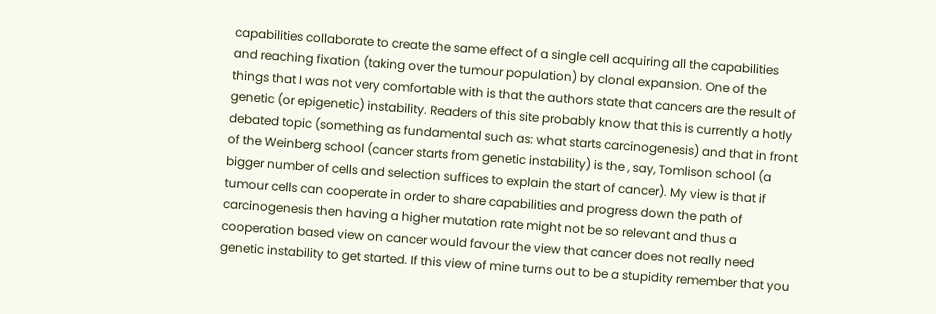capabilities collaborate to create the same effect of a single cell acquiring all the capabilities and reaching fixation (taking over the tumour population) by clonal expansion. One of the things that I was not very comfortable with is that the authors state that cancers are the result of genetic (or epigenetic) instability. Readers of this site probably know that this is currently a hotly debated topic (something as fundamental such as: what starts carcinogenesis) and that in front of the Weinberg school (cancer starts from genetic instability) is the , say, Tomlison school (a bigger number of cells and selection suffices to explain the start of cancer). My view is that if tumour cells can cooperate in order to share capabilities and progress down the path of carcinogenesis then having a higher mutation rate might not be so relevant and thus a cooperation based view on cancer would favour the view that cancer does not really need genetic instability to get started. If this view of mine turns out to be a stupidity remember that you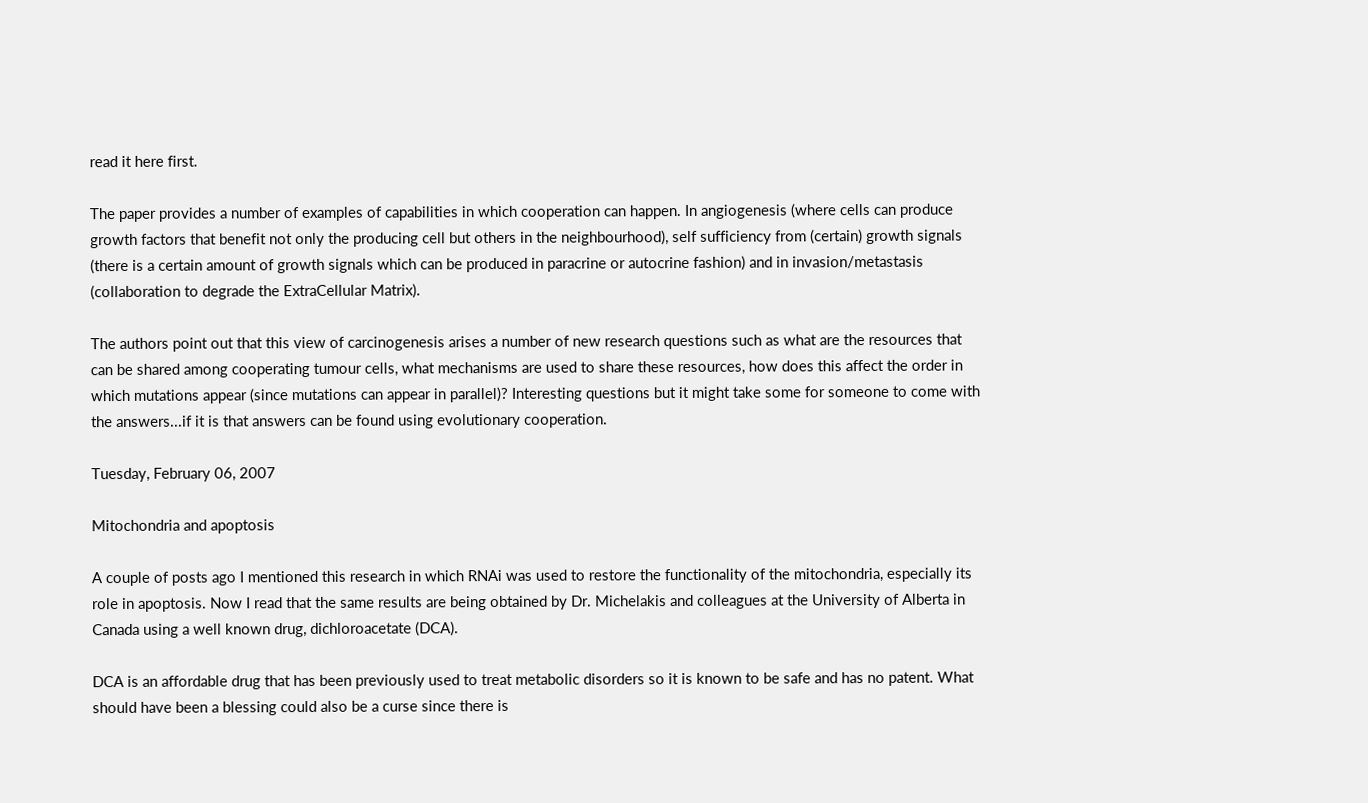read it here first.

The paper provides a number of examples of capabilities in which cooperation can happen. In angiogenesis (where cells can produce growth factors that benefit not only the producing cell but others in the neighbourhood), self sufficiency from (certain) growth signals (there is a certain amount of growth signals which can be produced in paracrine or autocrine fashion) and in invasion/metastasis (collaboration to degrade the ExtraCellular Matrix).

The authors point out that this view of carcinogenesis arises a number of new research questions such as what are the resources that can be shared among cooperating tumour cells, what mechanisms are used to share these resources, how does this affect the order in which mutations appear (since mutations can appear in parallel)? Interesting questions but it might take some for someone to come with the answers...if it is that answers can be found using evolutionary cooperation.

Tuesday, February 06, 2007

Mitochondria and apoptosis

A couple of posts ago I mentioned this research in which RNAi was used to restore the functionality of the mitochondria, especially its role in apoptosis. Now I read that the same results are being obtained by Dr. Michelakis and colleagues at the University of Alberta in Canada using a well known drug, dichloroacetate (DCA).

DCA is an affordable drug that has been previously used to treat metabolic disorders so it is known to be safe and has no patent. What should have been a blessing could also be a curse since there is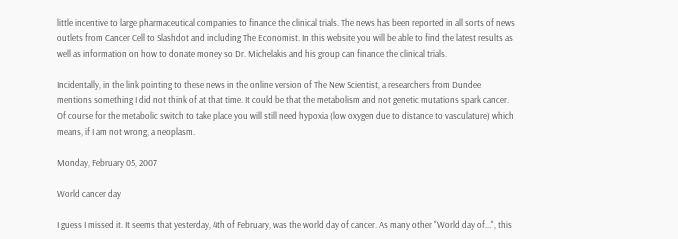little incentive to large pharmaceutical companies to finance the clinical trials. The news has been reported in all sorts of news outlets from Cancer Cell to Slashdot and including The Economist. In this website you will be able to find the latest results as well as information on how to donate money so Dr. Michelakis and his group can finance the clinical trials.

Incidentally, in the link pointing to these news in the online version of The New Scientist, a researchers from Dundee mentions something I did not think of at that time. It could be that the metabolism and not genetic mutations spark cancer. Of course for the metabolic switch to take place you will still need hypoxia (low oxygen due to distance to vasculature) which means, if I am not wrong, a neoplasm.

Monday, February 05, 2007

World cancer day

I guess I missed it. It seems that yesterday, 4th of February, was the world day of cancer. As many other "World day of...", this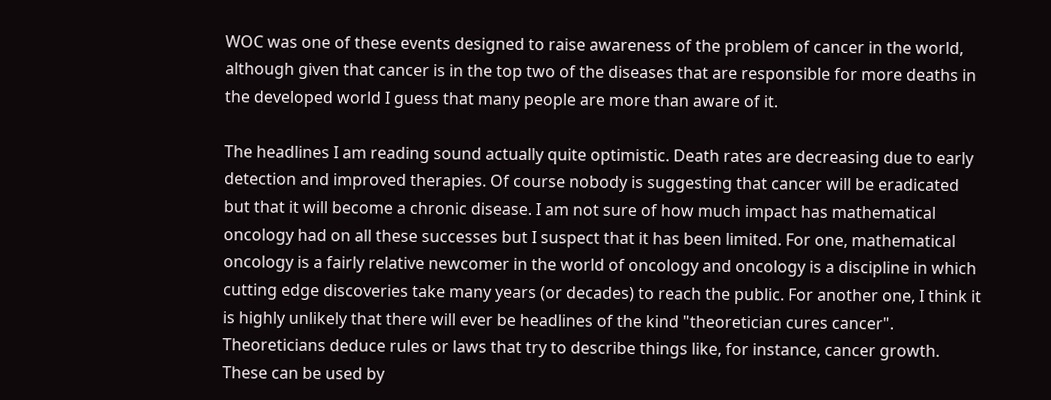WOC was one of these events designed to raise awareness of the problem of cancer in the world, although given that cancer is in the top two of the diseases that are responsible for more deaths in the developed world I guess that many people are more than aware of it.

The headlines I am reading sound actually quite optimistic. Death rates are decreasing due to early detection and improved therapies. Of course nobody is suggesting that cancer will be eradicated but that it will become a chronic disease. I am not sure of how much impact has mathematical oncology had on all these successes but I suspect that it has been limited. For one, mathematical oncology is a fairly relative newcomer in the world of oncology and oncology is a discipline in which cutting edge discoveries take many years (or decades) to reach the public. For another one, I think it is highly unlikely that there will ever be headlines of the kind "theoretician cures cancer". Theoreticians deduce rules or laws that try to describe things like, for instance, cancer growth. These can be used by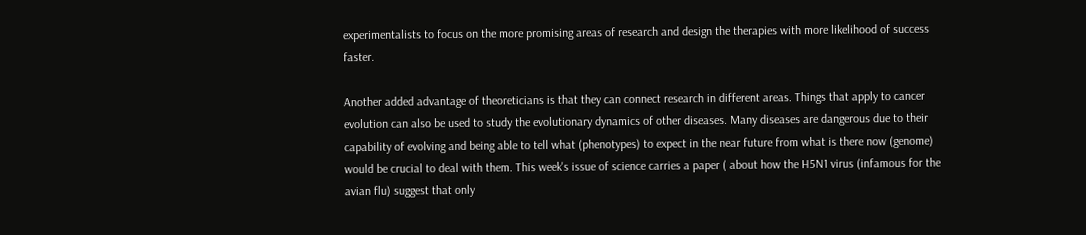experimentalists to focus on the more promising areas of research and design the therapies with more likelihood of success faster.

Another added advantage of theoreticians is that they can connect research in different areas. Things that apply to cancer evolution can also be used to study the evolutionary dynamics of other diseases. Many diseases are dangerous due to their capability of evolving and being able to tell what (phenotypes) to expect in the near future from what is there now (genome) would be crucial to deal with them. This week's issue of science carries a paper ( about how the H5N1 virus (infamous for the avian flu) suggest that only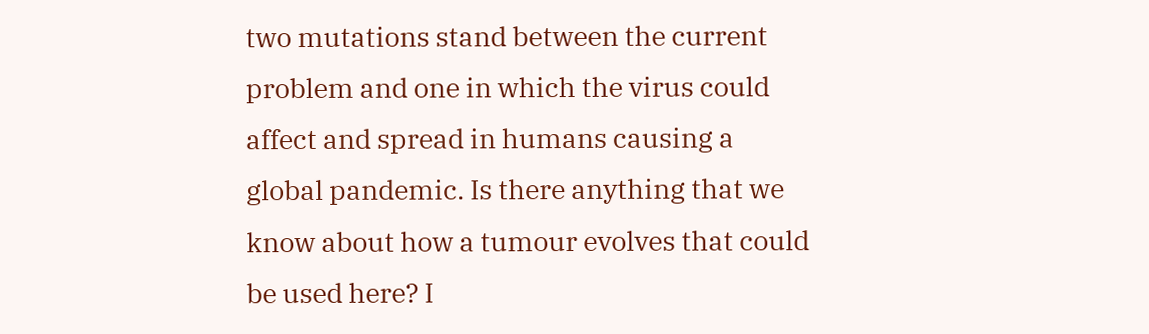two mutations stand between the current problem and one in which the virus could affect and spread in humans causing a global pandemic. Is there anything that we know about how a tumour evolves that could be used here? I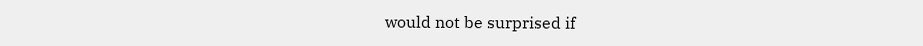would not be surprised if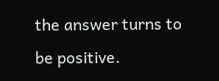the answer turns to be positive.